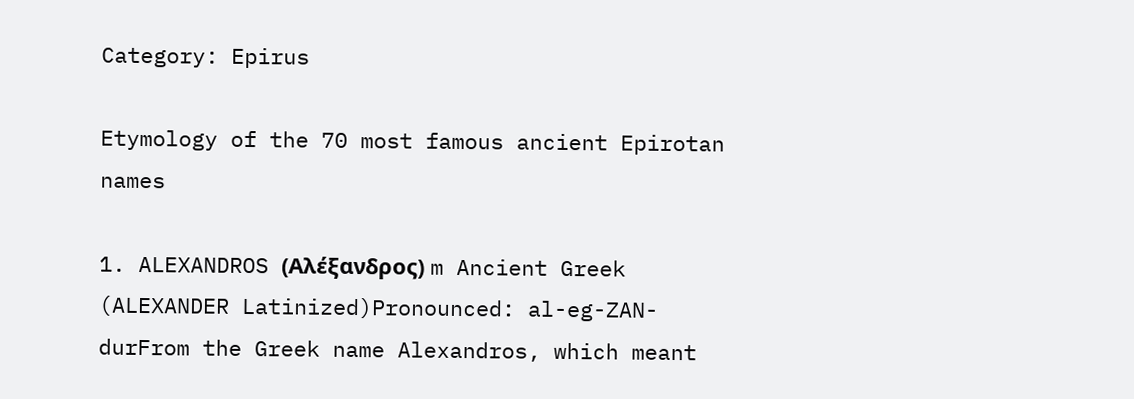Category: Epirus

Etymology of the 70 most famous ancient Epirotan names

1. ALEXANDROS (Αλέξανδρος) m Ancient Greek (ALEXANDER Latinized)Pronounced: al-eg-ZAN-durFrom the Greek name Alexandros, which meant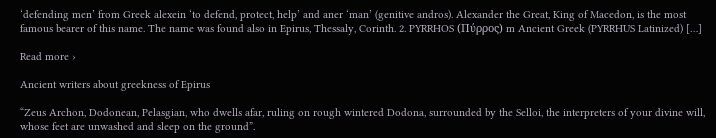‘defending men’ from Greek alexein ‘to defend, protect, help’ and aner ‘man’ (genitive andros). Alexander the Great, King of Macedon, is the most famous bearer of this name. The name was found also in Epirus, Thessaly, Corinth. 2. PYRRHOS (Πύρρος) m Ancient Greek (PYRRHUS Latinized) […]

Read more ›

Ancient writers about greekness of Epirus

“Zeus Archon, Dodonean, Pelasgian, who dwells afar, ruling on rough wintered Dodona, surrounded by the Selloi, the interpreters of your divine will, whose feet are unwashed and sleep on the ground”.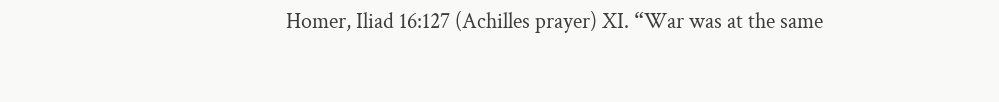Homer, Iliad 16:127 (Achilles prayer) XI. “War was at the same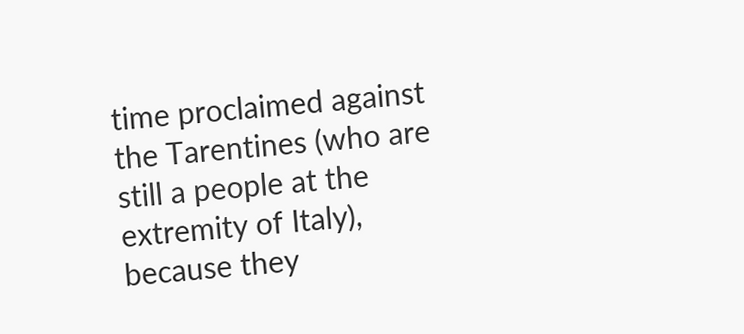time proclaimed against the Tarentines (who are still a people at the extremity of Italy), because they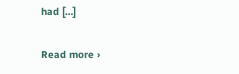had […]

Read more ›